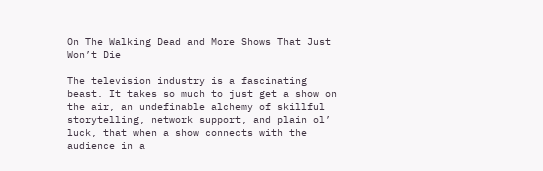On The Walking Dead and More Shows That Just Won’t Die

The television industry is a fascinating beast. It takes so much to just get a show on the air, an undefinable alchemy of skillful storytelling, network support, and plain ol’ luck, that when a show connects with the audience in a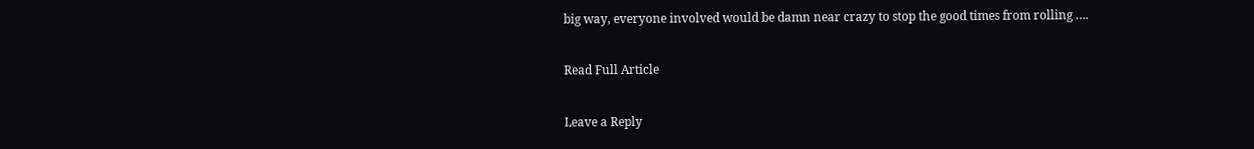big way, everyone involved would be damn near crazy to stop the good times from rolling ….

Read Full Article

Leave a Reply